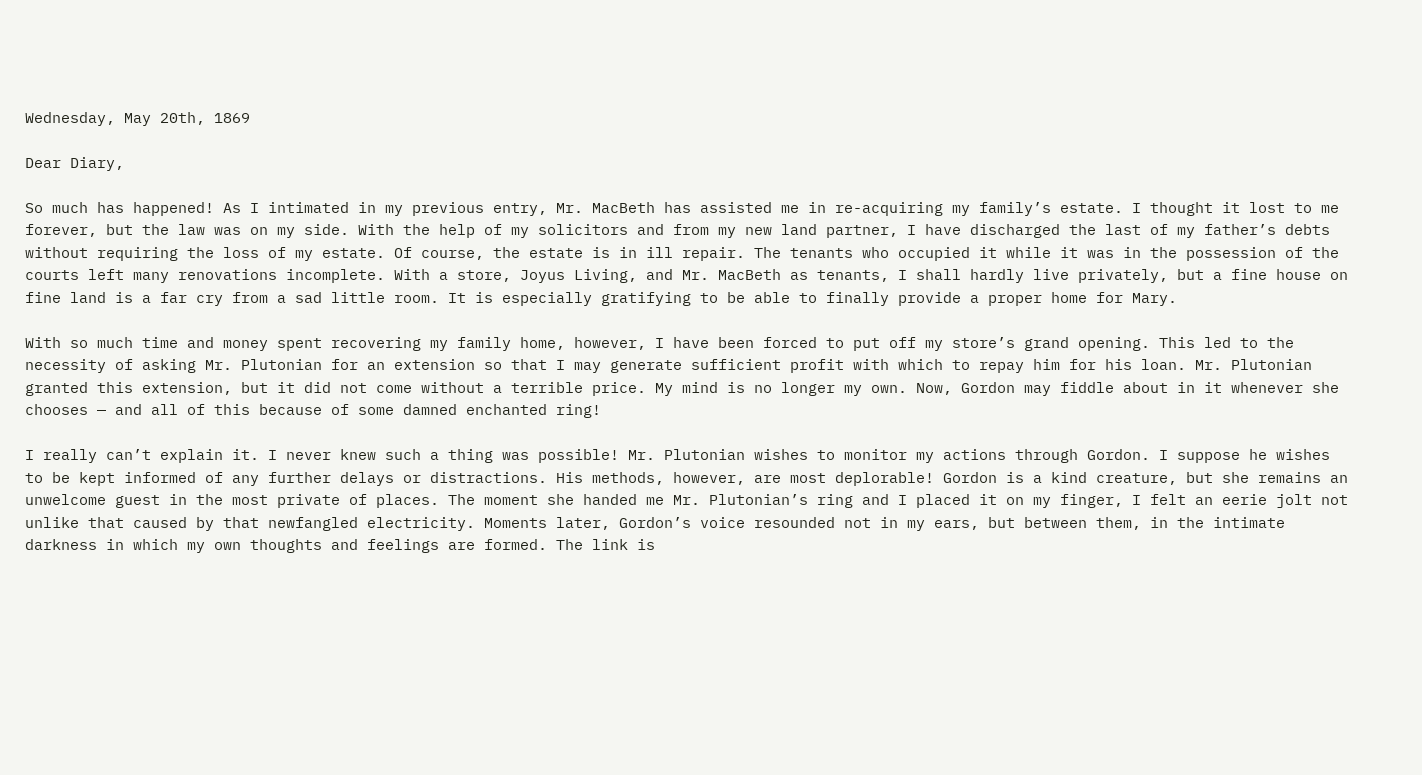Wednesday, May 20th, 1869

Dear Diary,

So much has happened! As I intimated in my previous entry, Mr. MacBeth has assisted me in re-acquiring my family’s estate. I thought it lost to me forever, but the law was on my side. With the help of my solicitors and from my new land partner, I have discharged the last of my father’s debts without requiring the loss of my estate. Of course, the estate is in ill repair. The tenants who occupied it while it was in the possession of the courts left many renovations incomplete. With a store, Joyus Living, and Mr. MacBeth as tenants, I shall hardly live privately, but a fine house on fine land is a far cry from a sad little room. It is especially gratifying to be able to finally provide a proper home for Mary.

With so much time and money spent recovering my family home, however, I have been forced to put off my store’s grand opening. This led to the necessity of asking Mr. Plutonian for an extension so that I may generate sufficient profit with which to repay him for his loan. Mr. Plutonian granted this extension, but it did not come without a terrible price. My mind is no longer my own. Now, Gordon may fiddle about in it whenever she chooses — and all of this because of some damned enchanted ring!

I really can’t explain it. I never knew such a thing was possible! Mr. Plutonian wishes to monitor my actions through Gordon. I suppose he wishes to be kept informed of any further delays or distractions. His methods, however, are most deplorable! Gordon is a kind creature, but she remains an unwelcome guest in the most private of places. The moment she handed me Mr. Plutonian’s ring and I placed it on my finger, I felt an eerie jolt not unlike that caused by that newfangled electricity. Moments later, Gordon’s voice resounded not in my ears, but between them, in the intimate darkness in which my own thoughts and feelings are formed. The link is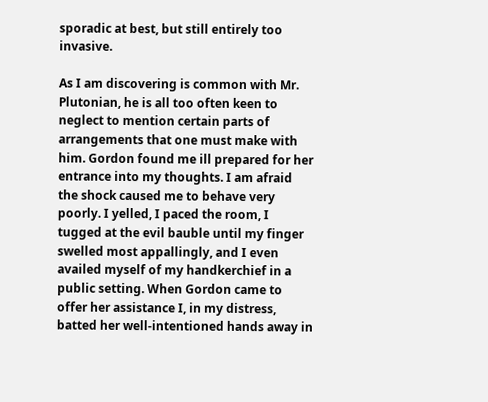sporadic at best, but still entirely too invasive.

As I am discovering is common with Mr. Plutonian, he is all too often keen to neglect to mention certain parts of arrangements that one must make with him. Gordon found me ill prepared for her entrance into my thoughts. I am afraid the shock caused me to behave very poorly. I yelled, I paced the room, I tugged at the evil bauble until my finger swelled most appallingly, and I even availed myself of my handkerchief in a public setting. When Gordon came to offer her assistance I, in my distress, batted her well-intentioned hands away in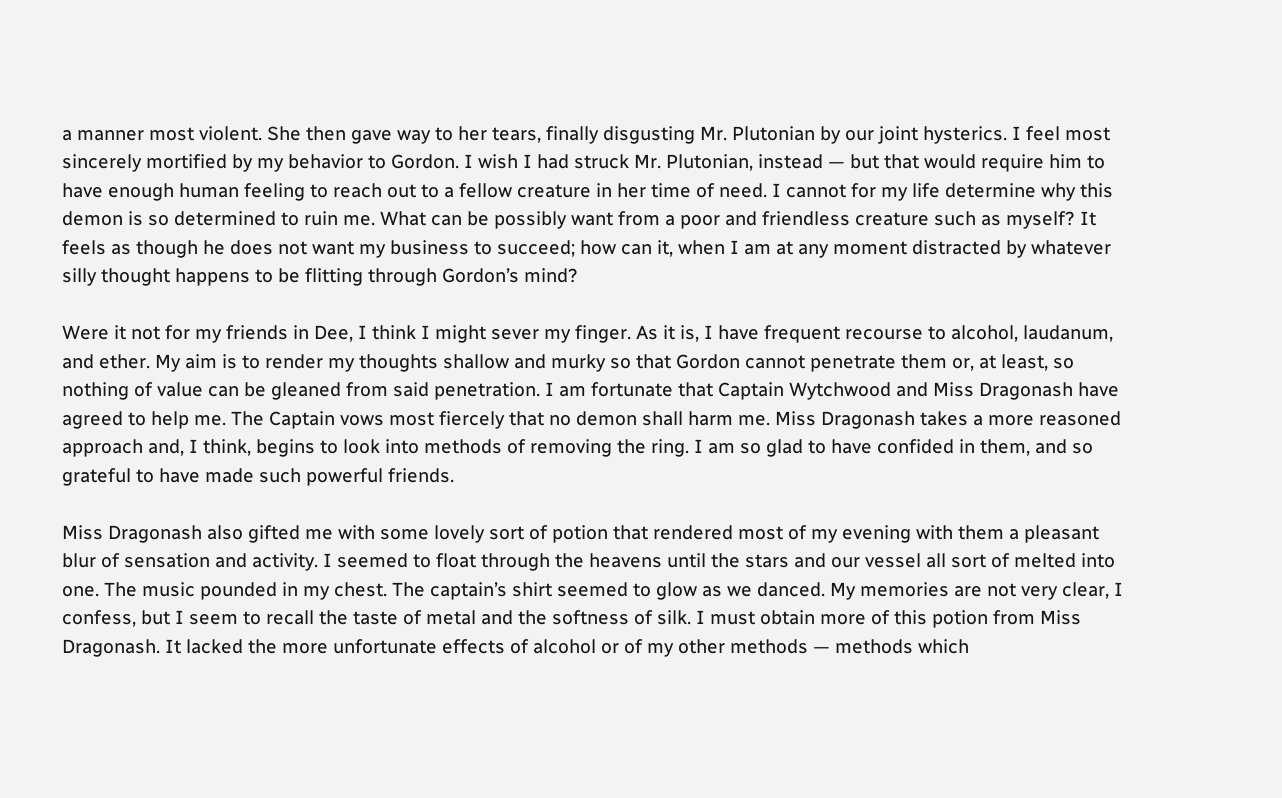a manner most violent. She then gave way to her tears, finally disgusting Mr. Plutonian by our joint hysterics. I feel most sincerely mortified by my behavior to Gordon. I wish I had struck Mr. Plutonian, instead — but that would require him to have enough human feeling to reach out to a fellow creature in her time of need. I cannot for my life determine why this demon is so determined to ruin me. What can be possibly want from a poor and friendless creature such as myself? It feels as though he does not want my business to succeed; how can it, when I am at any moment distracted by whatever silly thought happens to be flitting through Gordon’s mind?

Were it not for my friends in Dee, I think I might sever my finger. As it is, I have frequent recourse to alcohol, laudanum, and ether. My aim is to render my thoughts shallow and murky so that Gordon cannot penetrate them or, at least, so nothing of value can be gleaned from said penetration. I am fortunate that Captain Wytchwood and Miss Dragonash have agreed to help me. The Captain vows most fiercely that no demon shall harm me. Miss Dragonash takes a more reasoned approach and, I think, begins to look into methods of removing the ring. I am so glad to have confided in them, and so grateful to have made such powerful friends.

Miss Dragonash also gifted me with some lovely sort of potion that rendered most of my evening with them a pleasant blur of sensation and activity. I seemed to float through the heavens until the stars and our vessel all sort of melted into one. The music pounded in my chest. The captain’s shirt seemed to glow as we danced. My memories are not very clear, I confess, but I seem to recall the taste of metal and the softness of silk. I must obtain more of this potion from Miss Dragonash. It lacked the more unfortunate effects of alcohol or of my other methods — methods which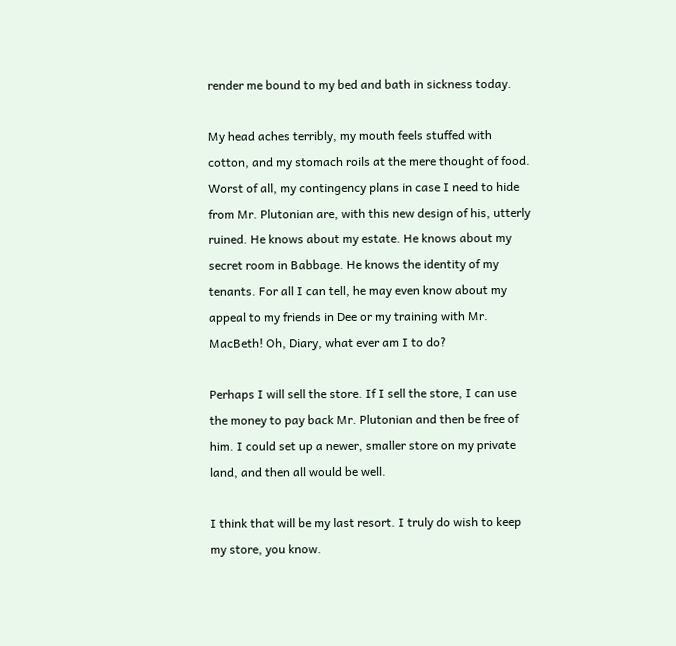render me bound to my bed and bath in sickness today.

My head aches terribly, my mouth feels stuffed with cotton, and my stomach roils at the mere thought of food. Worst of all, my contingency plans in case I need to hide from Mr. Plutonian are, with this new design of his, utterly ruined. He knows about my estate. He knows about my secret room in Babbage. He knows the identity of my tenants. For all I can tell, he may even know about my appeal to my friends in Dee or my training with Mr. MacBeth! Oh, Diary, what ever am I to do?

Perhaps I will sell the store. If I sell the store, I can use the money to pay back Mr. Plutonian and then be free of him. I could set up a newer, smaller store on my private land, and then all would be well.

I think that will be my last resort. I truly do wish to keep my store, you know.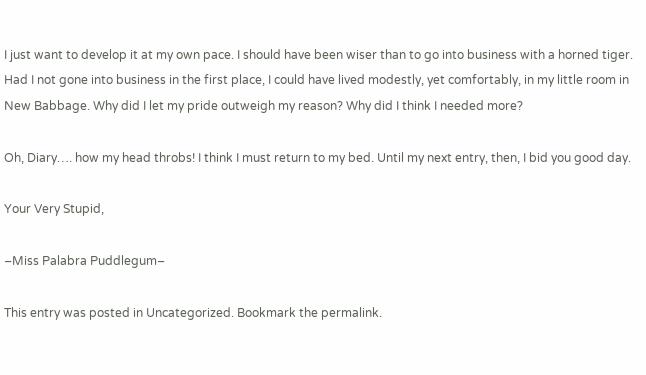I just want to develop it at my own pace. I should have been wiser than to go into business with a horned tiger. Had I not gone into business in the first place, I could have lived modestly, yet comfortably, in my little room in New Babbage. Why did I let my pride outweigh my reason? Why did I think I needed more?

Oh, Diary…. how my head throbs! I think I must return to my bed. Until my next entry, then, I bid you good day.

Your Very Stupid,

–Miss Palabra Puddlegum–

This entry was posted in Uncategorized. Bookmark the permalink.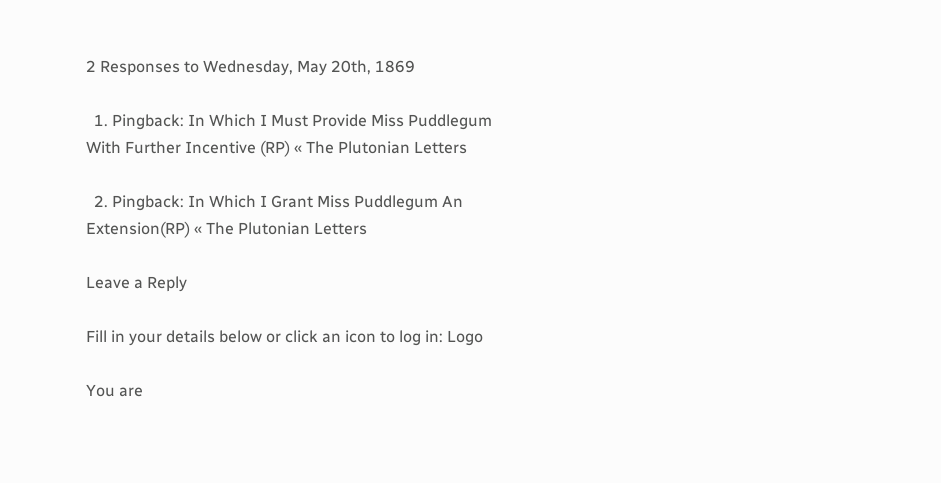2 Responses to Wednesday, May 20th, 1869

  1. Pingback: In Which I Must Provide Miss Puddlegum With Further Incentive (RP) « The Plutonian Letters

  2. Pingback: In Which I Grant Miss Puddlegum An Extension(RP) « The Plutonian Letters

Leave a Reply

Fill in your details below or click an icon to log in: Logo

You are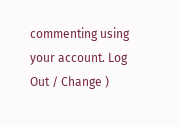commenting using your account. Log Out / Change )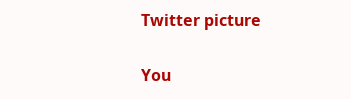Twitter picture

You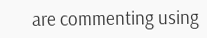are commenting using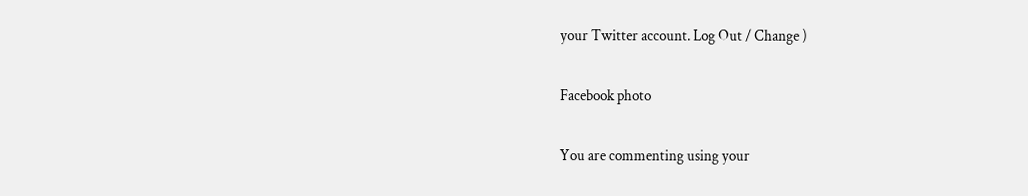your Twitter account. Log Out / Change )

Facebook photo

You are commenting using your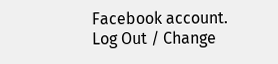Facebook account. Log Out / Change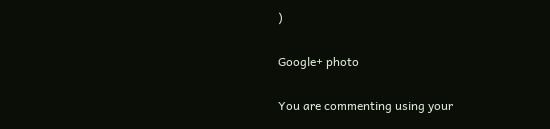)

Google+ photo

You are commenting using your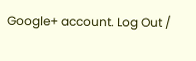Google+ account. Log Out /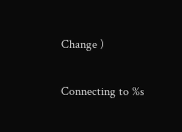Change )

Connecting to %s